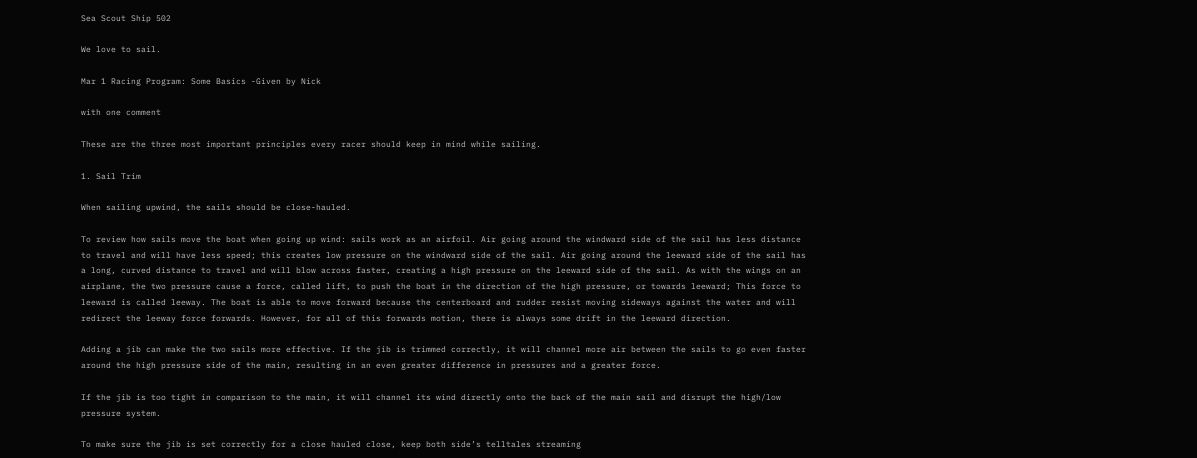Sea Scout Ship 502

We love to sail.

Mar 1 Racing Program: Some Basics -Given by Nick

with one comment

These are the three most important principles every racer should keep in mind while sailing.

1. Sail Trim

When sailing upwind, the sails should be close-hauled.

To review how sails move the boat when going up wind: sails work as an airfoil. Air going around the windward side of the sail has less distance to travel and will have less speed; this creates low pressure on the windward side of the sail. Air going around the leeward side of the sail has a long, curved distance to travel and will blow across faster, creating a high pressure on the leeward side of the sail. As with the wings on an airplane, the two pressure cause a force, called lift, to push the boat in the direction of the high pressure, or towards leeward; This force to leeward is called leeway. The boat is able to move forward because the centerboard and rudder resist moving sideways against the water and will redirect the leeway force forwards. However, for all of this forwards motion, there is always some drift in the leeward direction.

Adding a jib can make the two sails more effective. If the jib is trimmed correctly, it will channel more air between the sails to go even faster around the high pressure side of the main, resulting in an even greater difference in pressures and a greater force.

If the jib is too tight in comparison to the main, it will channel its wind directly onto the back of the main sail and disrupt the high/low pressure system.

To make sure the jib is set correctly for a close hauled close, keep both side’s telltales streaming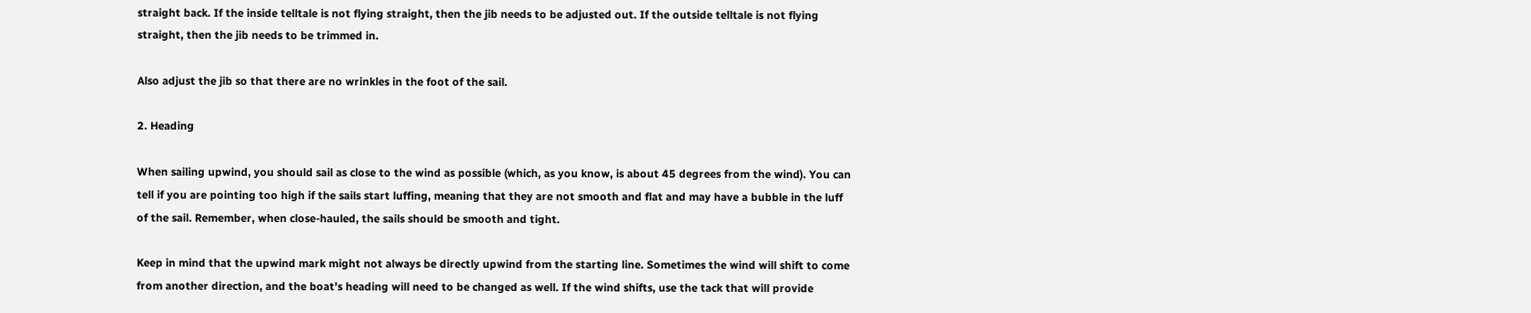straight back. If the inside telltale is not flying straight, then the jib needs to be adjusted out. If the outside telltale is not flying straight, then the jib needs to be trimmed in.

Also adjust the jib so that there are no wrinkles in the foot of the sail.

2. Heading

When sailing upwind, you should sail as close to the wind as possible (which, as you know, is about 45 degrees from the wind). You can tell if you are pointing too high if the sails start luffing, meaning that they are not smooth and flat and may have a bubble in the luff of the sail. Remember, when close-hauled, the sails should be smooth and tight.

Keep in mind that the upwind mark might not always be directly upwind from the starting line. Sometimes the wind will shift to come from another direction, and the boat’s heading will need to be changed as well. If the wind shifts, use the tack that will provide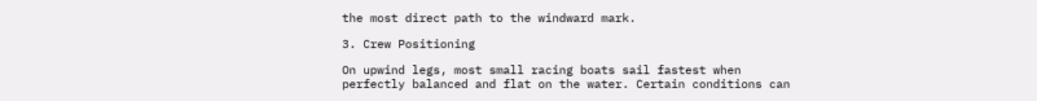the most direct path to the windward mark.

3. Crew Positioning

On upwind legs, most small racing boats sail fastest when perfectly balanced and flat on the water. Certain conditions can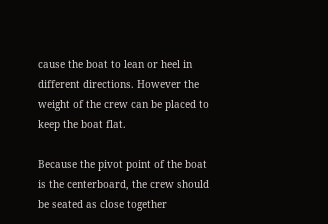cause the boat to lean or heel in different directions. However the weight of the crew can be placed to keep the boat flat.

Because the pivot point of the boat is the centerboard, the crew should be seated as close together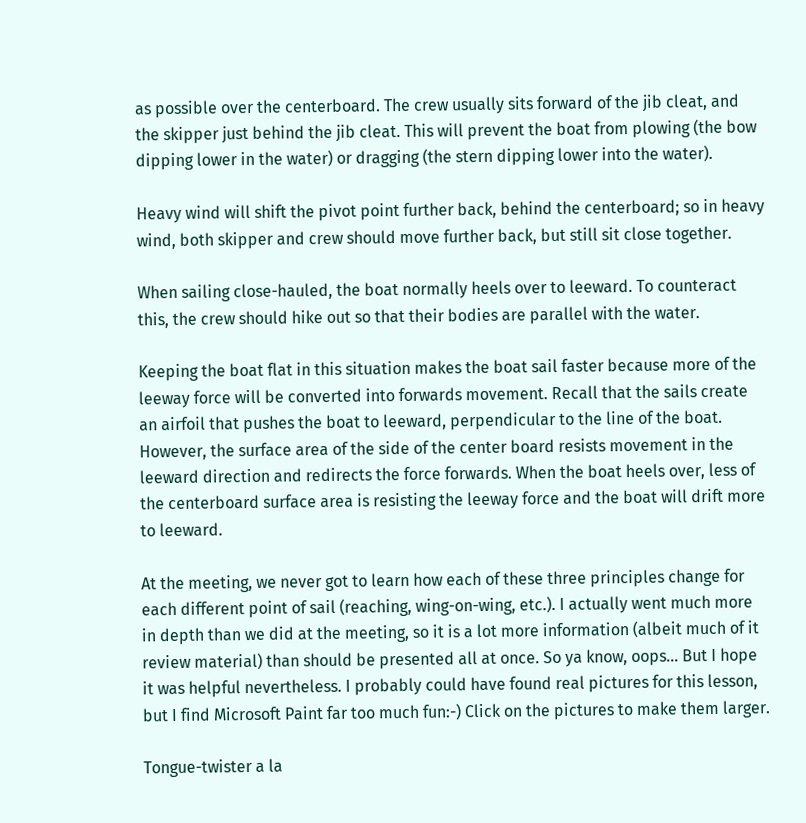as possible over the centerboard. The crew usually sits forward of the jib cleat, and the skipper just behind the jib cleat. This will prevent the boat from plowing (the bow dipping lower in the water) or dragging (the stern dipping lower into the water).

Heavy wind will shift the pivot point further back, behind the centerboard; so in heavy wind, both skipper and crew should move further back, but still sit close together.

When sailing close-hauled, the boat normally heels over to leeward. To counteract this, the crew should hike out so that their bodies are parallel with the water.

Keeping the boat flat in this situation makes the boat sail faster because more of the leeway force will be converted into forwards movement. Recall that the sails create an airfoil that pushes the boat to leeward, perpendicular to the line of the boat. However, the surface area of the side of the center board resists movement in the leeward direction and redirects the force forwards. When the boat heels over, less of the centerboard surface area is resisting the leeway force and the boat will drift more to leeward.

At the meeting, we never got to learn how each of these three principles change for each different point of sail (reaching, wing-on-wing, etc.). I actually went much more in depth than we did at the meeting, so it is a lot more information (albeit much of it review material) than should be presented all at once. So ya know, oops… But I hope it was helpful nevertheless. I probably could have found real pictures for this lesson, but I find Microsoft Paint far too much fun:-) Click on the pictures to make them larger.

Tongue-twister a la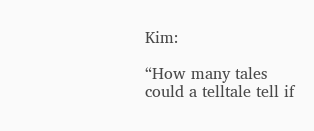Kim:

“How many tales could a telltale tell if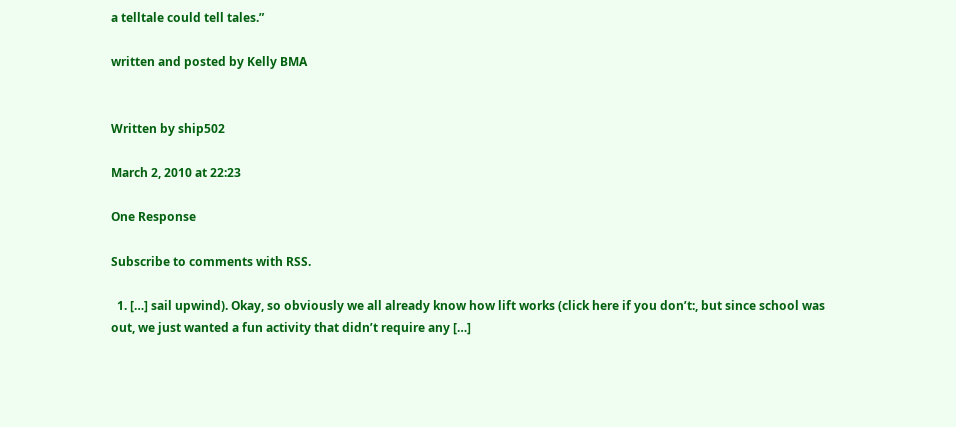a telltale could tell tales.”

written and posted by Kelly BMA


Written by ship502

March 2, 2010 at 22:23

One Response

Subscribe to comments with RSS.

  1. […] sail upwind). Okay, so obviously we all already know how lift works (click here if you don’t:, but since school was out, we just wanted a fun activity that didn’t require any […]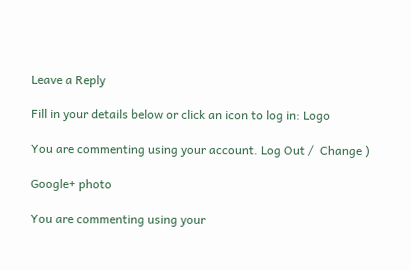Leave a Reply

Fill in your details below or click an icon to log in: Logo

You are commenting using your account. Log Out /  Change )

Google+ photo

You are commenting using your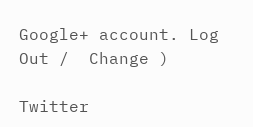Google+ account. Log Out /  Change )

Twitter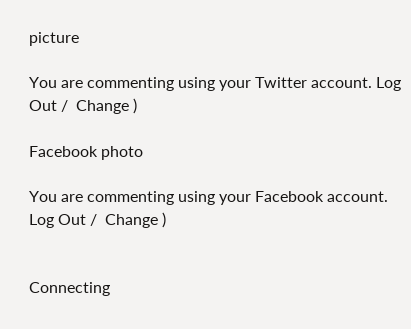picture

You are commenting using your Twitter account. Log Out /  Change )

Facebook photo

You are commenting using your Facebook account. Log Out /  Change )


Connecting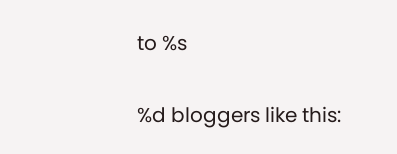to %s

%d bloggers like this: